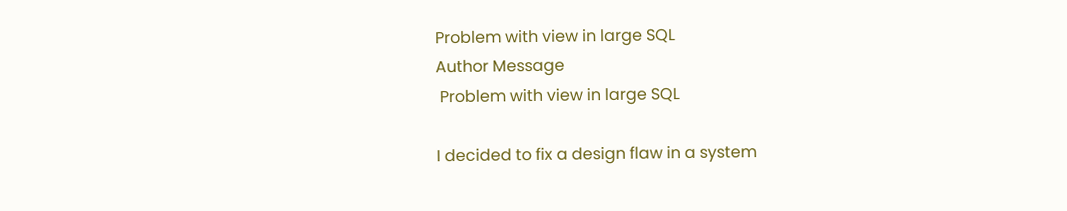Problem with view in large SQL
Author Message
 Problem with view in large SQL

I decided to fix a design flaw in a system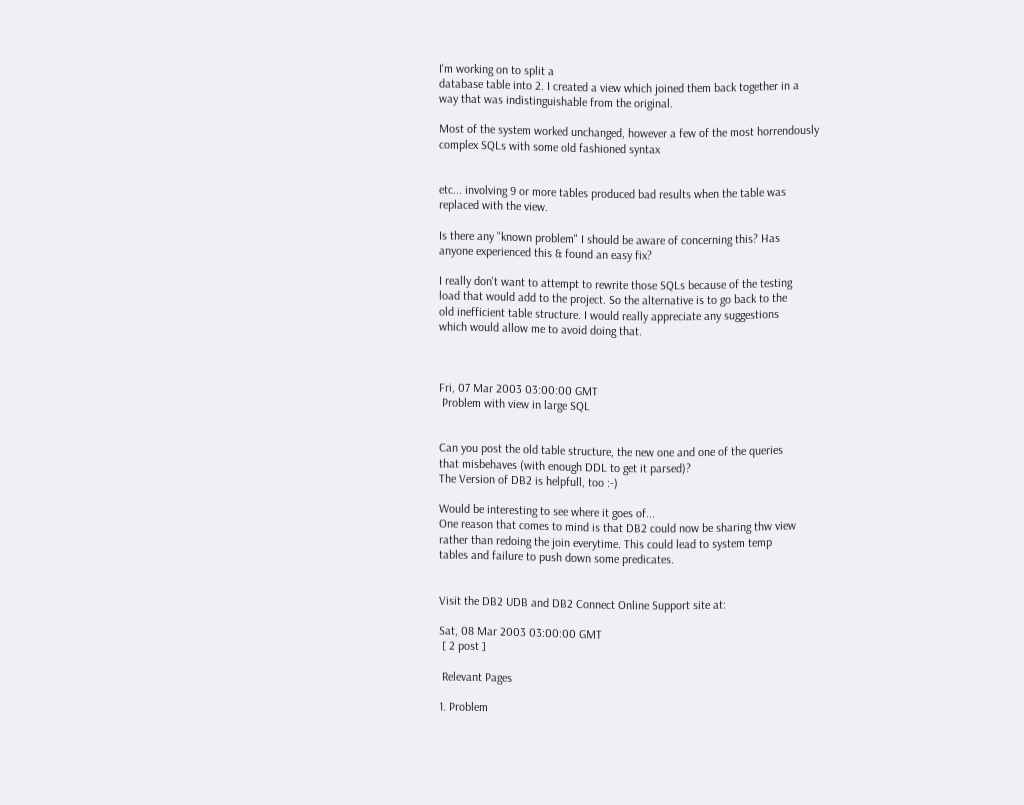I'm working on to split a
database table into 2. I created a view which joined them back together in a
way that was indistinguishable from the original.

Most of the system worked unchanged, however a few of the most horrendously
complex SQLs with some old fashioned syntax


etc... involving 9 or more tables produced bad results when the table was
replaced with the view.

Is there any "known problem" I should be aware of concerning this? Has
anyone experienced this & found an easy fix?

I really don't want to attempt to rewrite those SQLs because of the testing
load that would add to the project. So the alternative is to go back to the
old inefficient table structure. I would really appreciate any suggestions
which would allow me to avoid doing that.



Fri, 07 Mar 2003 03:00:00 GMT
 Problem with view in large SQL


Can you post the old table structure, the new one and one of the queries
that misbehaves (with enough DDL to get it parsed)?
The Version of DB2 is helpfull, too :-)

Would be interesting to see where it goes of...
One reason that comes to mind is that DB2 could now be sharing thw view
rather than redoing the join everytime. This could lead to system temp
tables and failure to push down some predicates.


Visit the DB2 UDB and DB2 Connect Online Support site at:

Sat, 08 Mar 2003 03:00:00 GMT
 [ 2 post ]

 Relevant Pages

1. Problem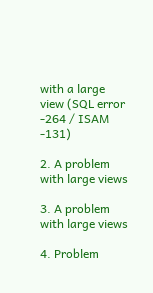with a large view (SQL error -264 / ISAM -131)

2. A problem with large views

3. A problem with large views

4. Problem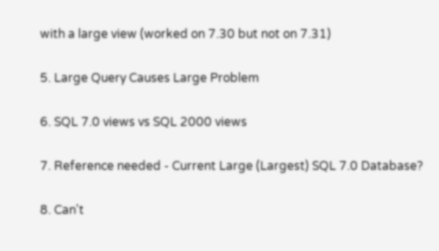with a large view (worked on 7.30 but not on 7.31)

5. Large Query Causes Large Problem

6. SQL 7.0 views vs SQL 2000 views

7. Reference needed - Current Large (Largest) SQL 7.0 Database?

8. Can't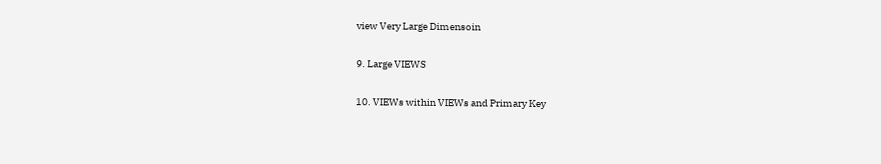view Very Large Dimensoin

9. Large VIEWS

10. VIEWs within VIEWs and Primary Key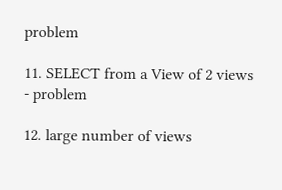problem

11. SELECT from a View of 2 views - problem

12. large number of views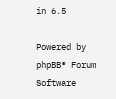in 6.5

Powered by phpBB® Forum Software